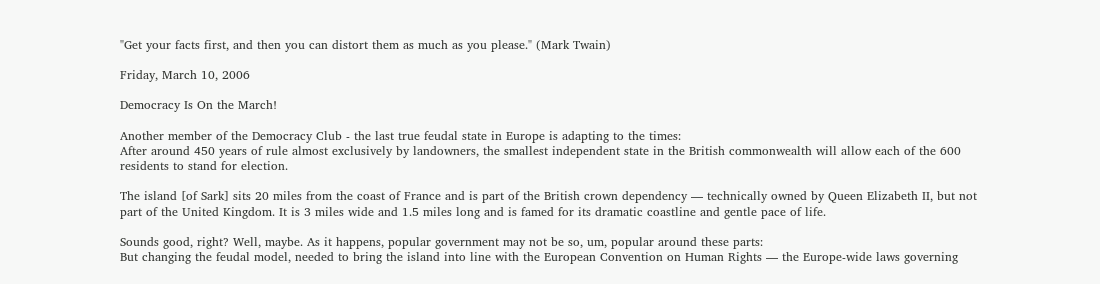"Get your facts first, and then you can distort them as much as you please." (Mark Twain)

Friday, March 10, 2006

Democracy Is On the March!

Another member of the Democracy Club - the last true feudal state in Europe is adapting to the times:
After around 450 years of rule almost exclusively by landowners, the smallest independent state in the British commonwealth will allow each of the 600 residents to stand for election.

The island [of Sark] sits 20 miles from the coast of France and is part of the British crown dependency — technically owned by Queen Elizabeth II, but not part of the United Kingdom. It is 3 miles wide and 1.5 miles long and is famed for its dramatic coastline and gentle pace of life.

Sounds good, right? Well, maybe. As it happens, popular government may not be so, um, popular around these parts:
But changing the feudal model, needed to bring the island into line with the European Convention on Human Rights — the Europe-wide laws governing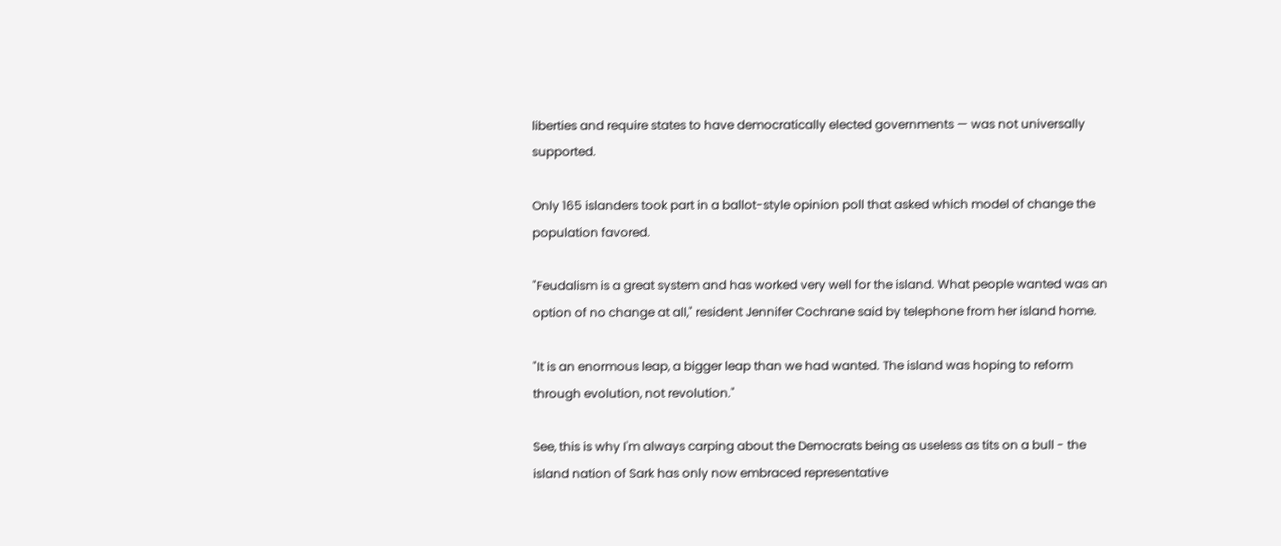liberties and require states to have democratically elected governments — was not universally supported.

Only 165 islanders took part in a ballot-style opinion poll that asked which model of change the population favored.

"Feudalism is a great system and has worked very well for the island. What people wanted was an option of no change at all," resident Jennifer Cochrane said by telephone from her island home.

"It is an enormous leap, a bigger leap than we had wanted. The island was hoping to reform through evolution, not revolution."

See, this is why I'm always carping about the Democrats being as useless as tits on a bull - the island nation of Sark has only now embraced representative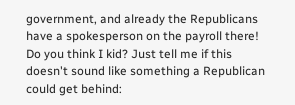government, and already the Republicans have a spokesperson on the payroll there! Do you think I kid? Just tell me if this doesn't sound like something a Republican could get behind: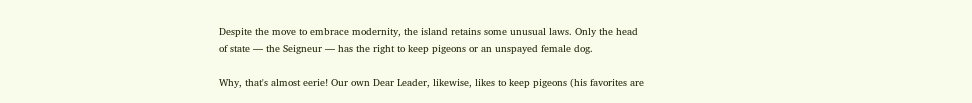Despite the move to embrace modernity, the island retains some unusual laws. Only the head of state — the Seigneur — has the right to keep pigeons or an unspayed female dog.

Why, that's almost eerie! Our own Dear Leader, likewise, likes to keep pigeons (his favorites are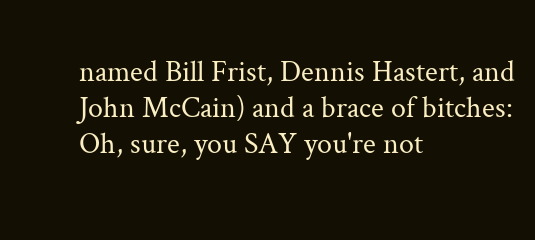named Bill Frist, Dennis Hastert, and John McCain) and a brace of bitches:
Oh, sure, you SAY you're not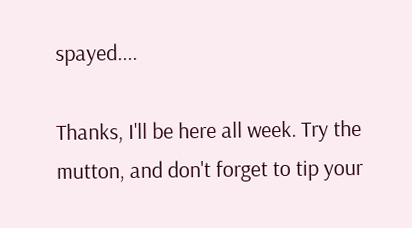spayed....

Thanks, I'll be here all week. Try the mutton, and don't forget to tip your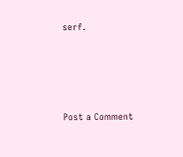serf.




Post a Comment